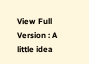View Full Version : A little idea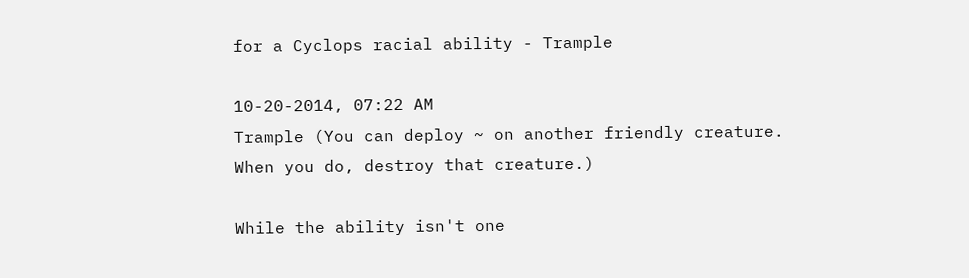for a Cyclops racial ability - Trample

10-20-2014, 07:22 AM
Trample (You can deploy ~ on another friendly creature. When you do, destroy that creature.)

While the ability isn't one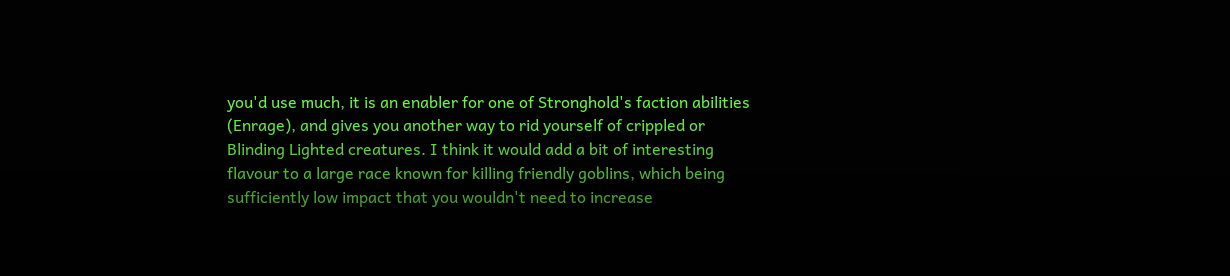you'd use much, it is an enabler for one of Stronghold's faction abilities (Enrage), and gives you another way to rid yourself of crippled or Blinding Lighted creatures. I think it would add a bit of interesting flavour to a large race known for killing friendly goblins, which being sufficiently low impact that you wouldn't need to increase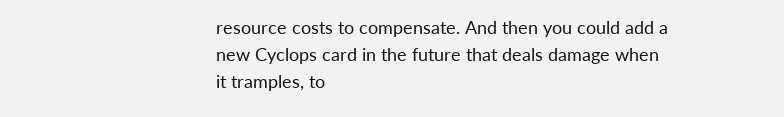resource costs to compensate. And then you could add a new Cyclops card in the future that deals damage when it tramples, to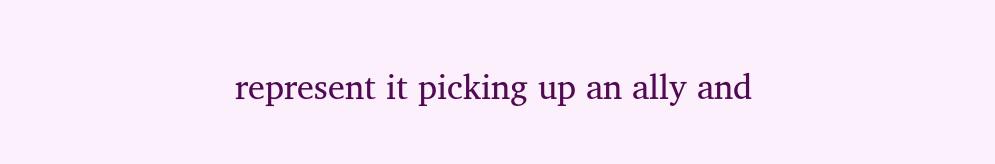represent it picking up an ally and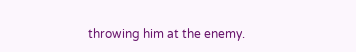throwing him at the enemy.